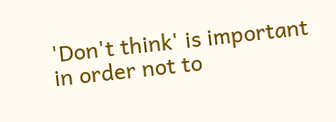'Don't think' is important in order not to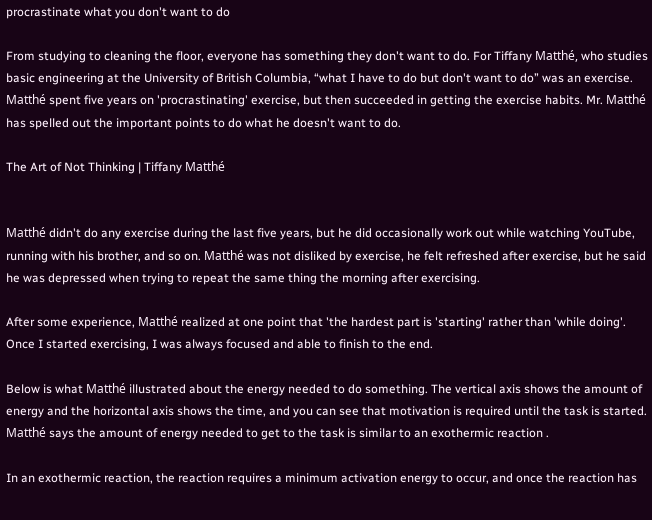procrastinate what you don't want to do

From studying to cleaning the floor, everyone has something they don't want to do. For Tiffany Matthé, who studies basic engineering at the University of British Columbia, “what I have to do but don't want to do” was an exercise. Matthé spent five years on 'procrastinating' exercise, but then succeeded in getting the exercise habits. Mr. Matthé has spelled out the important points to do what he doesn't want to do.

The Art of Not Thinking | Tiffany Matthé


Matthé didn't do any exercise during the last five years, but he did occasionally work out while watching YouTube, running with his brother, and so on. Matthé was not disliked by exercise, he felt refreshed after exercise, but he said he was depressed when trying to repeat the same thing the morning after exercising.

After some experience, Matthé realized at one point that 'the hardest part is 'starting' rather than 'while doing'. Once I started exercising, I was always focused and able to finish to the end.

Below is what Matthé illustrated about the energy needed to do something. The vertical axis shows the amount of energy and the horizontal axis shows the time, and you can see that motivation is required until the task is started. Matthé says the amount of energy needed to get to the task is similar to an exothermic reaction .

In an exothermic reaction, the reaction requires a minimum activation energy to occur, and once the reaction has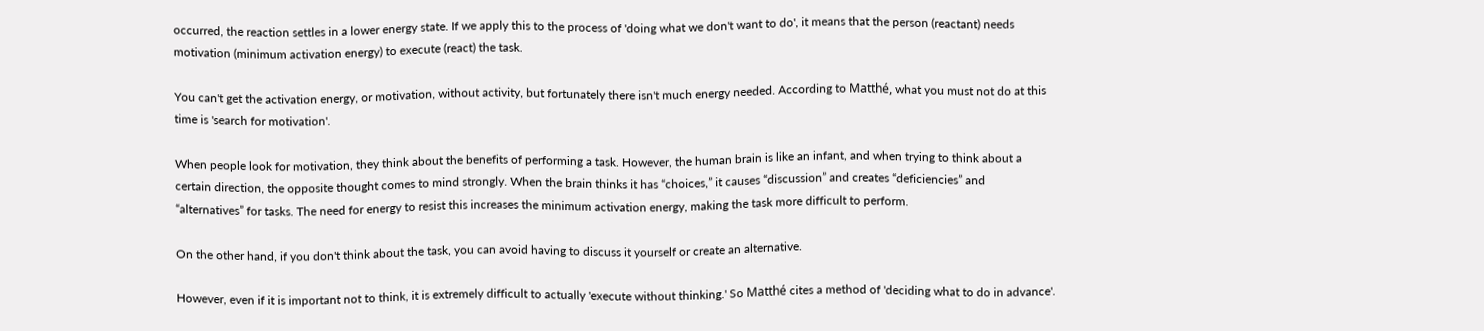occurred, the reaction settles in a lower energy state. If we apply this to the process of 'doing what we don't want to do', it means that the person (reactant) needs motivation (minimum activation energy) to execute (react) the task.

You can't get the activation energy, or motivation, without activity, but fortunately there isn't much energy needed. According to Matthé, what you must not do at this time is 'search for motivation'.

When people look for motivation, they think about the benefits of performing a task. However, the human brain is like an infant, and when trying to think about a certain direction, the opposite thought comes to mind strongly. When the brain thinks it has “choices,” it causes “discussion” and creates “deficiencies” and “alternatives” for tasks. The need for energy to resist this increases the minimum activation energy, making the task more difficult to perform.

On the other hand, if you don't think about the task, you can avoid having to discuss it yourself or create an alternative.

However, even if it is important not to think, it is extremely difficult to actually 'execute without thinking.' So Matthé cites a method of 'deciding what to do in advance'.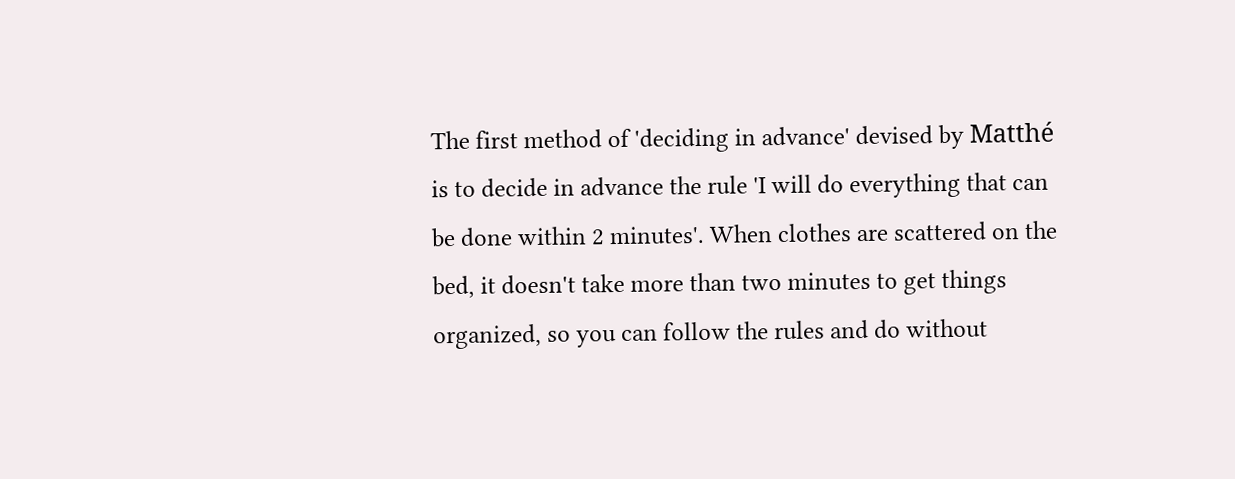The first method of 'deciding in advance' devised by Matthé is to decide in advance the rule 'I will do everything that can be done within 2 minutes'. When clothes are scattered on the bed, it doesn't take more than two minutes to get things organized, so you can follow the rules and do without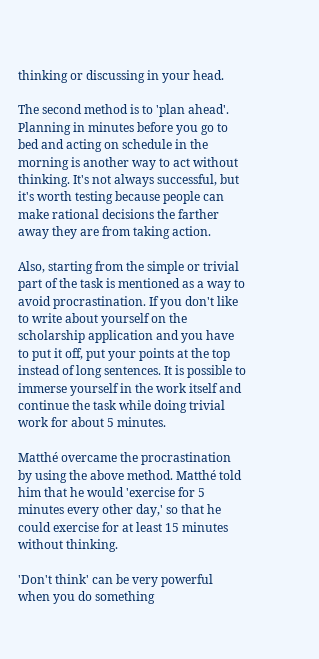thinking or discussing in your head.

The second method is to 'plan ahead'. Planning in minutes before you go to bed and acting on schedule in the morning is another way to act without thinking. It's not always successful, but it's worth testing because people can make rational decisions the farther away they are from taking action.

Also, starting from the simple or trivial part of the task is mentioned as a way to avoid procrastination. If you don't like to write about yourself on the scholarship application and you have to put it off, put your points at the top instead of long sentences. It is possible to immerse yourself in the work itself and continue the task while doing trivial work for about 5 minutes.

Matthé overcame the procrastination by using the above method. Matthé told him that he would 'exercise for 5 minutes every other day,' so that he could exercise for at least 15 minutes without thinking.

'Don't think' can be very powerful when you do something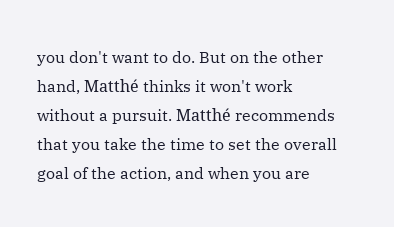you don't want to do. But on the other hand, Matthé thinks it won't work without a pursuit. Matthé recommends that you take the time to set the overall goal of the action, and when you are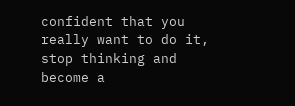confident that you really want to do it, stop thinking and become a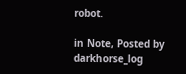robot.

in Note, Posted by darkhorse_log